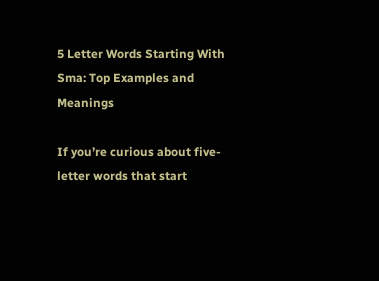5 Letter Words Starting With Sma: Top Examples and Meanings

If you’re curious about five-letter words that start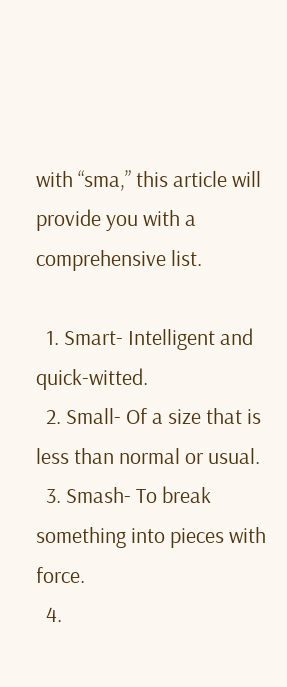with “sma,” this article will provide you with a comprehensive list.

  1. Smart- Intelligent and quick-witted.
  2. Small- Of a size that is less than normal or usual.
  3. Smash- To break something into pieces with force.
  4.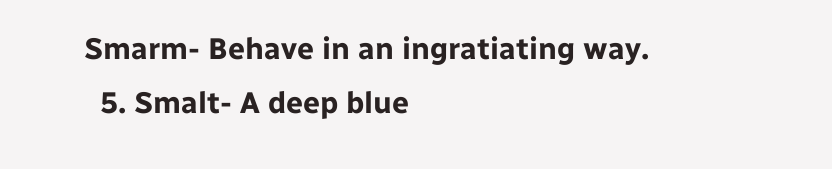Smarm- Behave in an ingratiating way.
  5. Smalt- A deep blue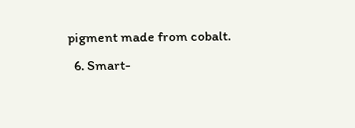pigment made from cobalt.
  6. Smart-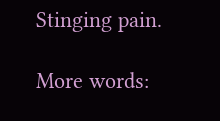Stinging pain.

More words: